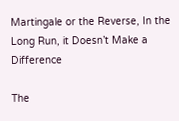Martingale or the Reverse, In the Long Run, it Doesn’t Make a Difference

The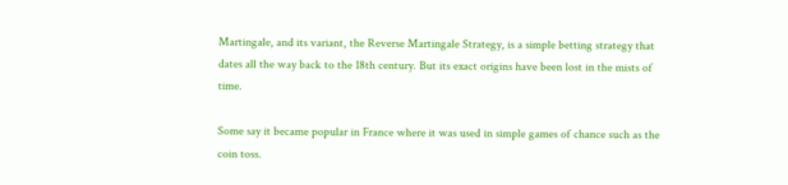Martingale, and its variant, the Reverse Martingale Strategy, is a simple betting strategy that dates all the way back to the 18th century. But its exact origins have been lost in the mists of time.

Some say it became popular in France where it was used in simple games of chance such as the coin toss.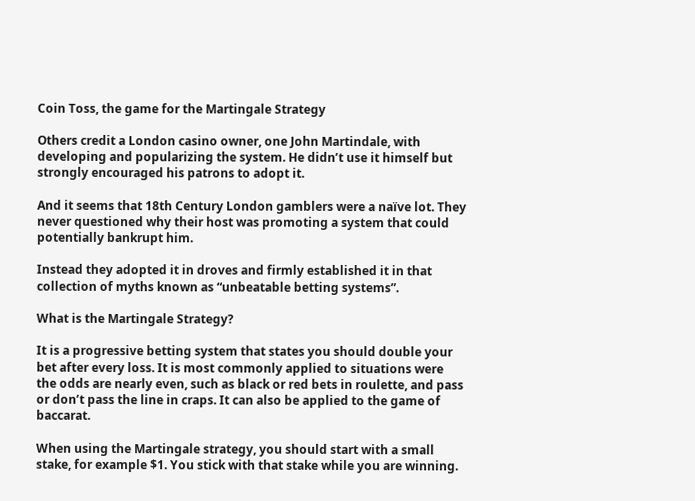Coin Toss, the game for the Martingale Strategy

Others credit a London casino owner, one John Martindale, with developing and popularizing the system. He didn’t use it himself but strongly encouraged his patrons to adopt it.

And it seems that 18th Century London gamblers were a naïve lot. They never questioned why their host was promoting a system that could potentially bankrupt him.

Instead they adopted it in droves and firmly established it in that collection of myths known as “unbeatable betting systems”.

What is the Martingale Strategy?

It is a progressive betting system that states you should double your bet after every loss. It is most commonly applied to situations were the odds are nearly even, such as black or red bets in roulette, and pass or don’t pass the line in craps. It can also be applied to the game of baccarat.

When using the Martingale strategy, you should start with a small stake, for example $1. You stick with that stake while you are winning.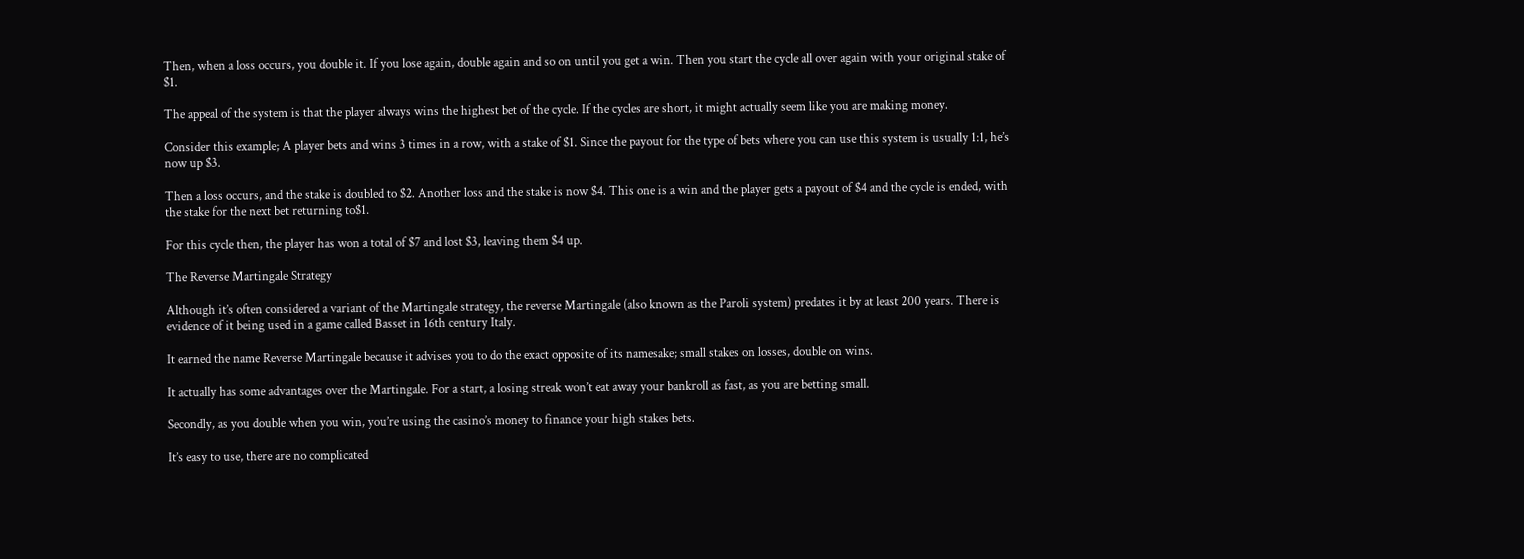Then, when a loss occurs, you double it. If you lose again, double again and so on until you get a win. Then you start the cycle all over again with your original stake of $1.

The appeal of the system is that the player always wins the highest bet of the cycle. If the cycles are short, it might actually seem like you are making money.

Consider this example; A player bets and wins 3 times in a row, with a stake of $1. Since the payout for the type of bets where you can use this system is usually 1:1, he’s now up $3.

Then a loss occurs, and the stake is doubled to $2. Another loss and the stake is now $4. This one is a win and the player gets a payout of $4 and the cycle is ended, with the stake for the next bet returning to$1.

For this cycle then, the player has won a total of $7 and lost $3, leaving them $4 up.

The Reverse Martingale Strategy

Although it’s often considered a variant of the Martingale strategy, the reverse Martingale (also known as the Paroli system) predates it by at least 200 years. There is evidence of it being used in a game called Basset in 16th century Italy.

It earned the name Reverse Martingale because it advises you to do the exact opposite of its namesake; small stakes on losses, double on wins.

It actually has some advantages over the Martingale. For a start, a losing streak won’t eat away your bankroll as fast, as you are betting small.

Secondly, as you double when you win, you’re using the casino’s money to finance your high stakes bets.

It’s easy to use, there are no complicated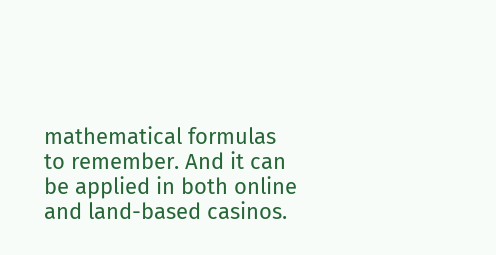mathematical formulas to remember. And it can be applied in both online and land-based casinos.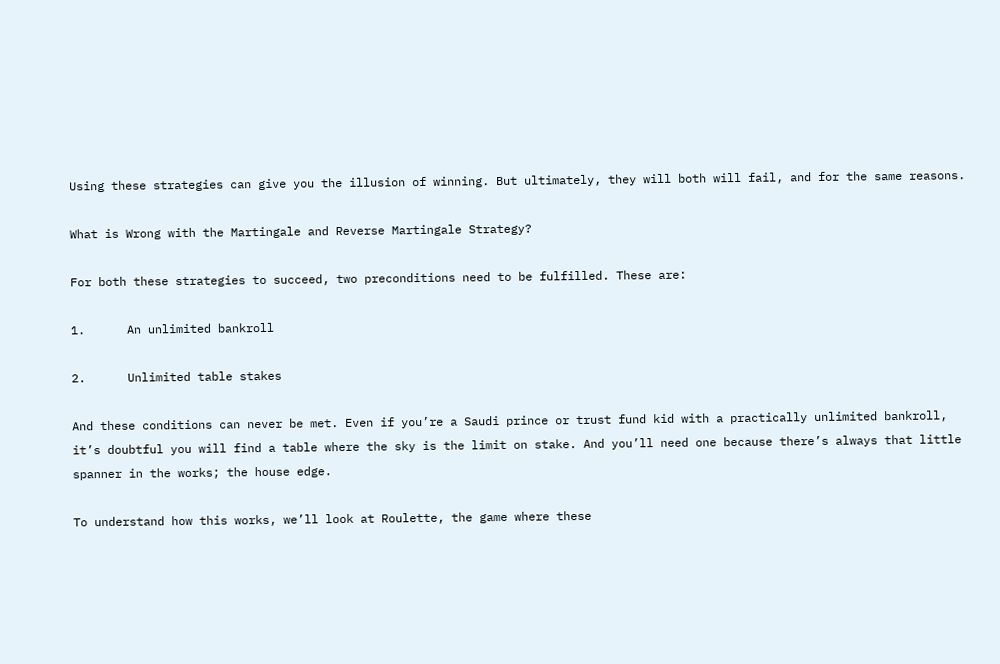Using these strategies can give you the illusion of winning. But ultimately, they will both will fail, and for the same reasons.

What is Wrong with the Martingale and Reverse Martingale Strategy?

For both these strategies to succeed, two preconditions need to be fulfilled. These are:

1.      An unlimited bankroll

2.      Unlimited table stakes

And these conditions can never be met. Even if you’re a Saudi prince or trust fund kid with a practically unlimited bankroll, it’s doubtful you will find a table where the sky is the limit on stake. And you’ll need one because there’s always that little spanner in the works; the house edge.

To understand how this works, we’ll look at Roulette, the game where these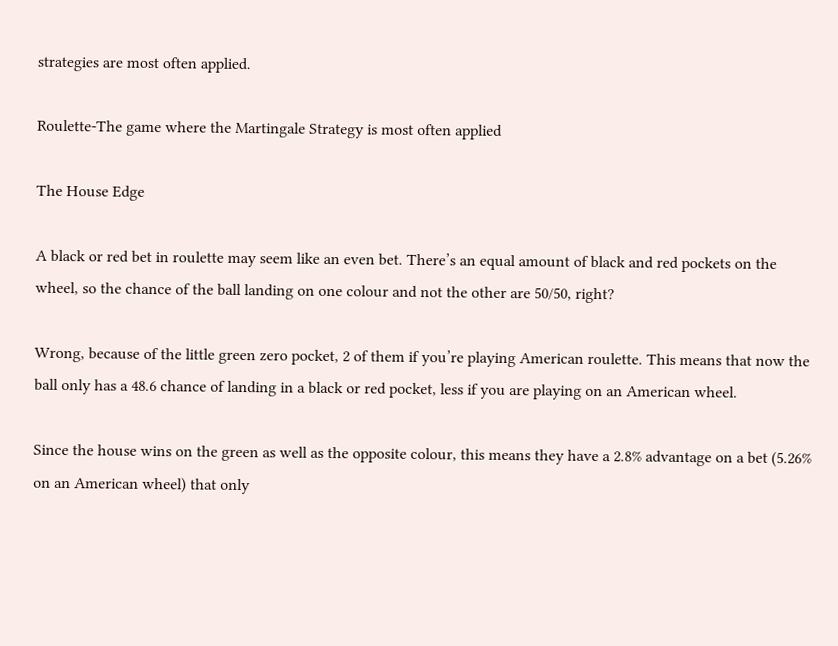strategies are most often applied.

Roulette-The game where the Martingale Strategy is most often applied

The House Edge

A black or red bet in roulette may seem like an even bet. There’s an equal amount of black and red pockets on the wheel, so the chance of the ball landing on one colour and not the other are 50/50, right?

Wrong, because of the little green zero pocket, 2 of them if you’re playing American roulette. This means that now the ball only has a 48.6 chance of landing in a black or red pocket, less if you are playing on an American wheel.

Since the house wins on the green as well as the opposite colour, this means they have a 2.8% advantage on a bet (5.26% on an American wheel) that only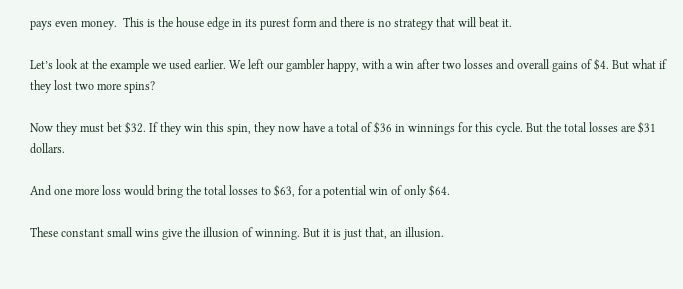pays even money.  This is the house edge in its purest form and there is no strategy that will beat it.

Let’s look at the example we used earlier. We left our gambler happy, with a win after two losses and overall gains of $4. But what if they lost two more spins?

Now they must bet $32. If they win this spin, they now have a total of $36 in winnings for this cycle. But the total losses are $31 dollars.

And one more loss would bring the total losses to $63, for a potential win of only $64.

These constant small wins give the illusion of winning. But it is just that, an illusion.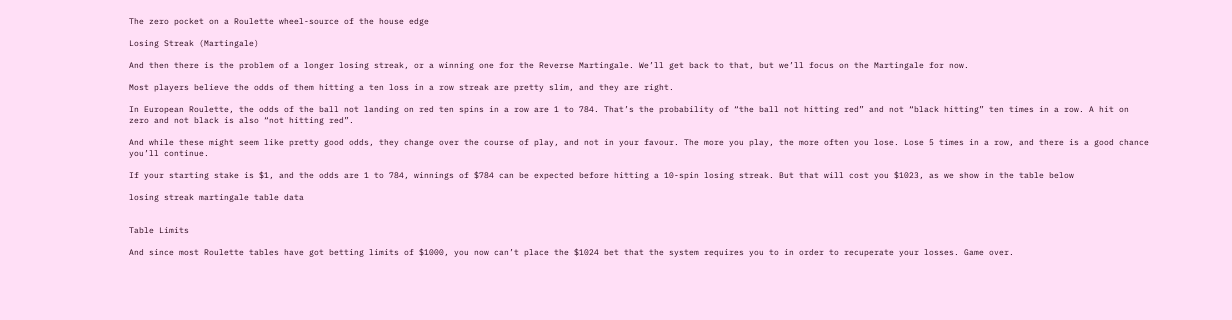The zero pocket on a Roulette wheel-source of the house edge

Losing Streak (Martingale)

And then there is the problem of a longer losing streak, or a winning one for the Reverse Martingale. We’ll get back to that, but we’ll focus on the Martingale for now.

Most players believe the odds of them hitting a ten loss in a row streak are pretty slim, and they are right.

In European Roulette, the odds of the ball not landing on red ten spins in a row are 1 to 784. That’s the probability of “the ball not hitting red” and not “black hitting” ten times in a row. A hit on zero and not black is also “not hitting red”.

And while these might seem like pretty good odds, they change over the course of play, and not in your favour. The more you play, the more often you lose. Lose 5 times in a row, and there is a good chance you’ll continue.

If your starting stake is $1, and the odds are 1 to 784, winnings of $784 can be expected before hitting a 10-spin losing streak. But that will cost you $1023, as we show in the table below

losing streak martingale table data


Table Limits

And since most Roulette tables have got betting limits of $1000, you now can’t place the $1024 bet that the system requires you to in order to recuperate your losses. Game over.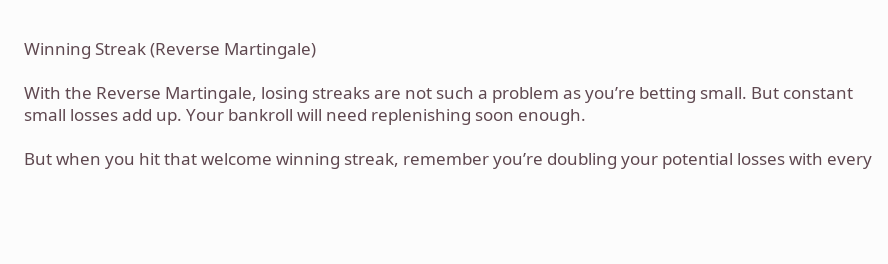Winning Streak (Reverse Martingale)

With the Reverse Martingale, losing streaks are not such a problem as you’re betting small. But constant small losses add up. Your bankroll will need replenishing soon enough.

But when you hit that welcome winning streak, remember you’re doubling your potential losses with every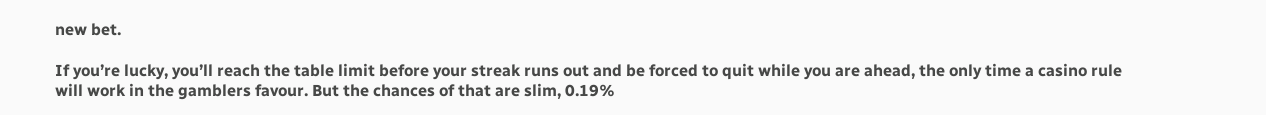new bet.

If you’re lucky, you’ll reach the table limit before your streak runs out and be forced to quit while you are ahead, the only time a casino rule will work in the gamblers favour. But the chances of that are slim, 0.19%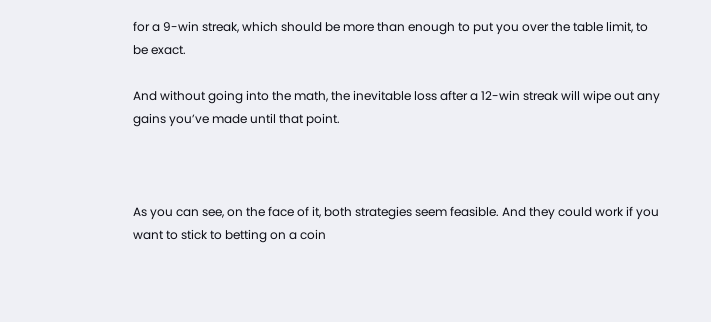for a 9-win streak, which should be more than enough to put you over the table limit, to be exact.

And without going into the math, the inevitable loss after a 12-win streak will wipe out any gains you’ve made until that point.



As you can see, on the face of it, both strategies seem feasible. And they could work if you want to stick to betting on a coin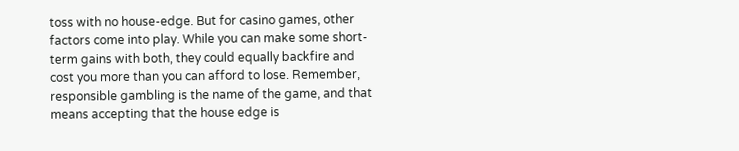toss with no house-edge. But for casino games, other factors come into play. While you can make some short-term gains with both, they could equally backfire and cost you more than you can afford to lose. Remember, responsible gambling is the name of the game, and that means accepting that the house edge is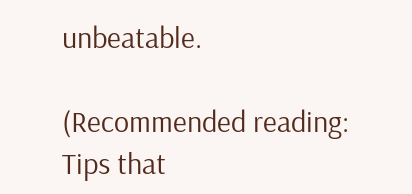unbeatable.

(Recommended reading: Tips that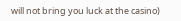will not bring you luck at the casino)